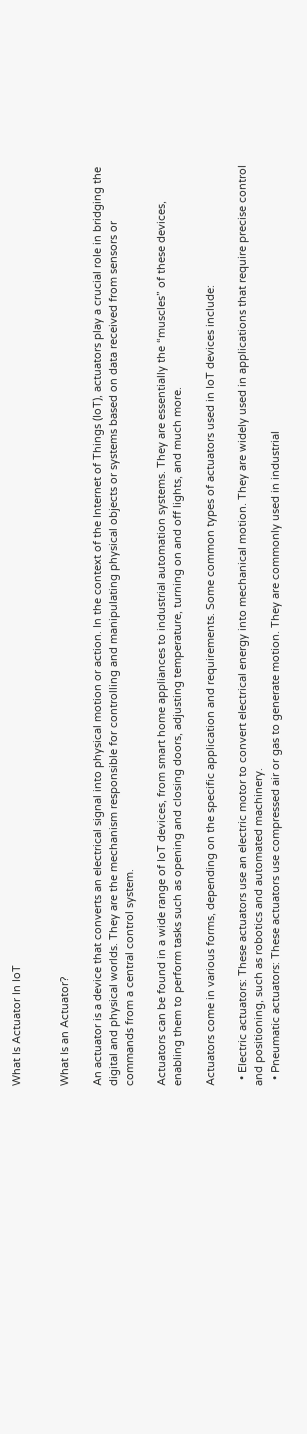What Is Actuator In IoT


What Is an Actuator?

An actuator is a device that converts an electrical signal into physical motion or action. In the context of the Internet of Things (IoT), actuators play a crucial role in bridging the digital and physical worlds. They are the mechanism responsible for controlling and manipulating physical objects or systems based on data received from sensors or commands from a central control system.

Actuators can be found in a wide range of IoT devices, from smart home appliances to industrial automation systems. They are essentially the “muscles” of these devices, enabling them to perform tasks such as opening and closing doors, adjusting temperature, turning on and off lights, and much more.

Actuators come in various forms, depending on the specific application and requirements. Some common types of actuators used in IoT devices include:

  • Electric actuators: These actuators use an electric motor to convert electrical energy into mechanical motion. They are widely used in applications that require precise control and positioning, such as robotics and automated machinery.
  • Pneumatic actuators: These actuators use compressed air or gas to generate motion. They are commonly used in industrial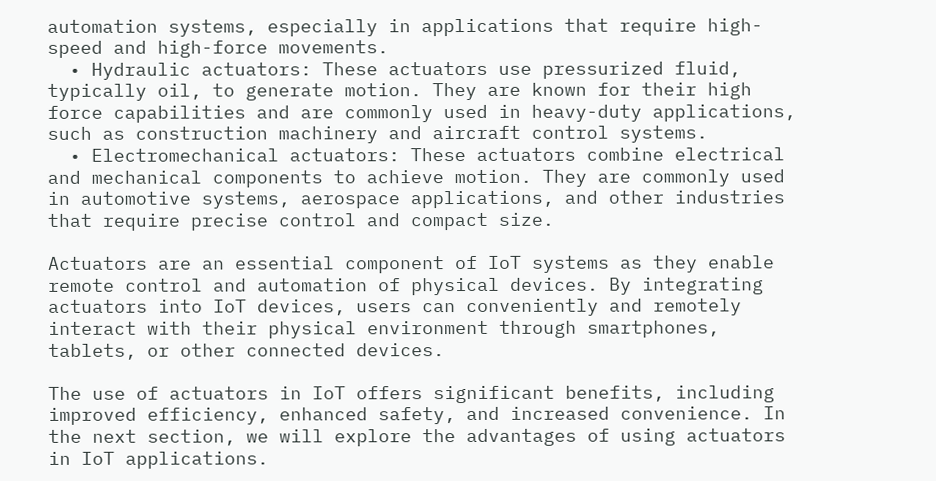automation systems, especially in applications that require high-speed and high-force movements.
  • Hydraulic actuators: These actuators use pressurized fluid, typically oil, to generate motion. They are known for their high force capabilities and are commonly used in heavy-duty applications, such as construction machinery and aircraft control systems.
  • Electromechanical actuators: These actuators combine electrical and mechanical components to achieve motion. They are commonly used in automotive systems, aerospace applications, and other industries that require precise control and compact size.

Actuators are an essential component of IoT systems as they enable remote control and automation of physical devices. By integrating actuators into IoT devices, users can conveniently and remotely interact with their physical environment through smartphones, tablets, or other connected devices.

The use of actuators in IoT offers significant benefits, including improved efficiency, enhanced safety, and increased convenience. In the next section, we will explore the advantages of using actuators in IoT applications.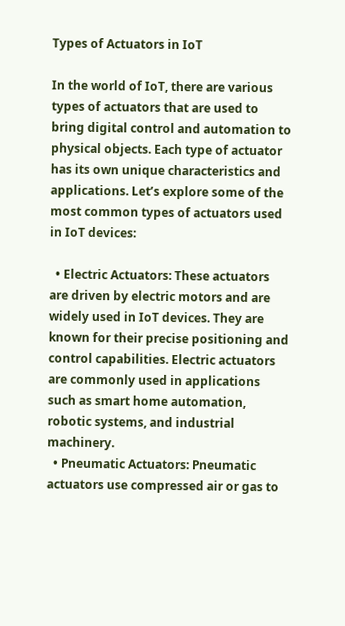Types of Actuators in IoT

In the world of IoT, there are various types of actuators that are used to bring digital control and automation to physical objects. Each type of actuator has its own unique characteristics and applications. Let’s explore some of the most common types of actuators used in IoT devices:

  • Electric Actuators: These actuators are driven by electric motors and are widely used in IoT devices. They are known for their precise positioning and control capabilities. Electric actuators are commonly used in applications such as smart home automation, robotic systems, and industrial machinery.
  • Pneumatic Actuators: Pneumatic actuators use compressed air or gas to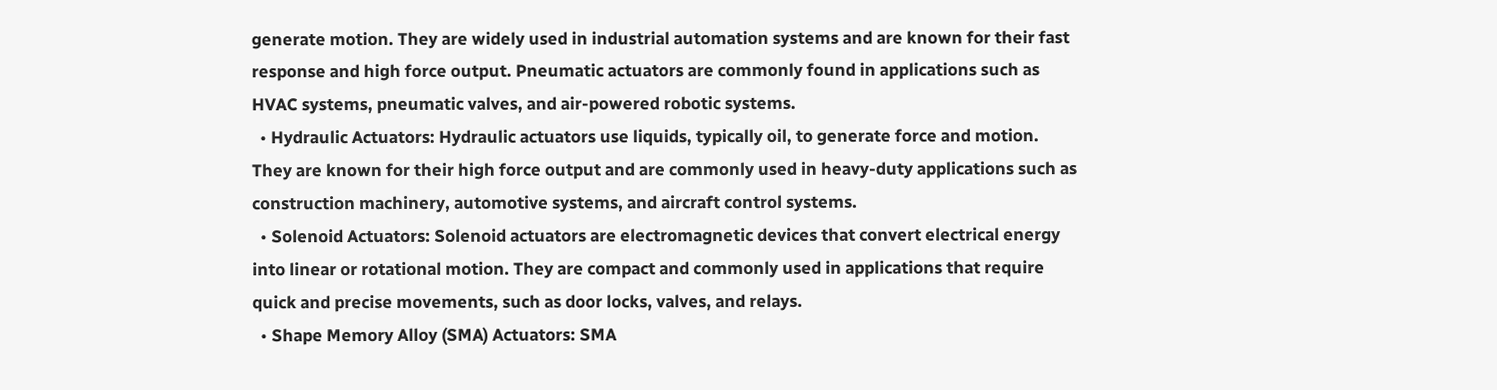generate motion. They are widely used in industrial automation systems and are known for their fast response and high force output. Pneumatic actuators are commonly found in applications such as HVAC systems, pneumatic valves, and air-powered robotic systems.
  • Hydraulic Actuators: Hydraulic actuators use liquids, typically oil, to generate force and motion. They are known for their high force output and are commonly used in heavy-duty applications such as construction machinery, automotive systems, and aircraft control systems.
  • Solenoid Actuators: Solenoid actuators are electromagnetic devices that convert electrical energy into linear or rotational motion. They are compact and commonly used in applications that require quick and precise movements, such as door locks, valves, and relays.
  • Shape Memory Alloy (SMA) Actuators: SMA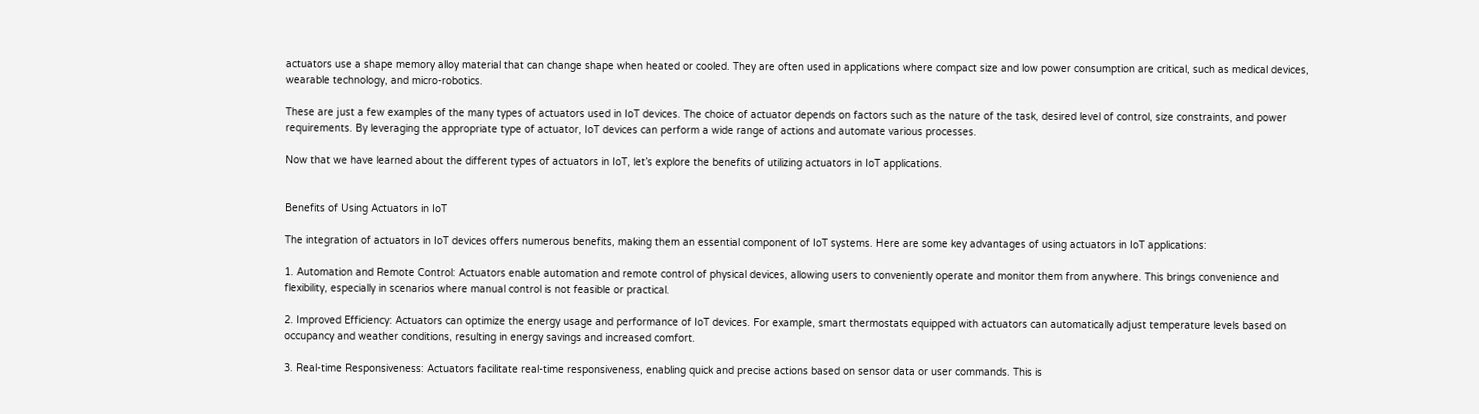actuators use a shape memory alloy material that can change shape when heated or cooled. They are often used in applications where compact size and low power consumption are critical, such as medical devices, wearable technology, and micro-robotics.

These are just a few examples of the many types of actuators used in IoT devices. The choice of actuator depends on factors such as the nature of the task, desired level of control, size constraints, and power requirements. By leveraging the appropriate type of actuator, IoT devices can perform a wide range of actions and automate various processes.

Now that we have learned about the different types of actuators in IoT, let’s explore the benefits of utilizing actuators in IoT applications.


Benefits of Using Actuators in IoT

The integration of actuators in IoT devices offers numerous benefits, making them an essential component of IoT systems. Here are some key advantages of using actuators in IoT applications:

1. Automation and Remote Control: Actuators enable automation and remote control of physical devices, allowing users to conveniently operate and monitor them from anywhere. This brings convenience and flexibility, especially in scenarios where manual control is not feasible or practical.

2. Improved Efficiency: Actuators can optimize the energy usage and performance of IoT devices. For example, smart thermostats equipped with actuators can automatically adjust temperature levels based on occupancy and weather conditions, resulting in energy savings and increased comfort.

3. Real-time Responsiveness: Actuators facilitate real-time responsiveness, enabling quick and precise actions based on sensor data or user commands. This is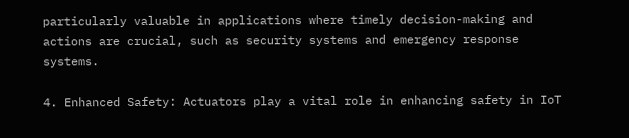particularly valuable in applications where timely decision-making and actions are crucial, such as security systems and emergency response systems.

4. Enhanced Safety: Actuators play a vital role in enhancing safety in IoT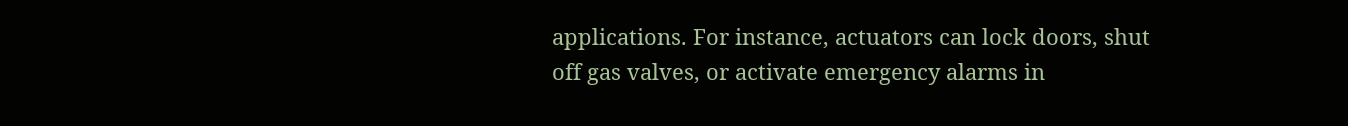applications. For instance, actuators can lock doors, shut off gas valves, or activate emergency alarms in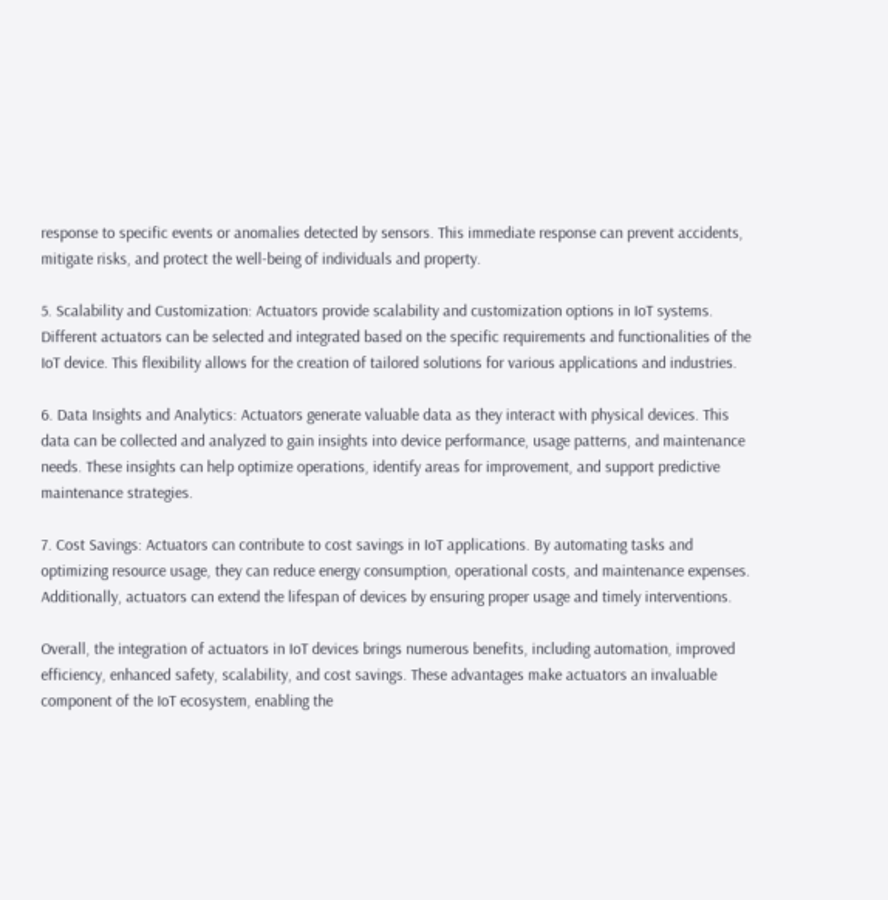response to specific events or anomalies detected by sensors. This immediate response can prevent accidents, mitigate risks, and protect the well-being of individuals and property.

5. Scalability and Customization: Actuators provide scalability and customization options in IoT systems. Different actuators can be selected and integrated based on the specific requirements and functionalities of the IoT device. This flexibility allows for the creation of tailored solutions for various applications and industries.

6. Data Insights and Analytics: Actuators generate valuable data as they interact with physical devices. This data can be collected and analyzed to gain insights into device performance, usage patterns, and maintenance needs. These insights can help optimize operations, identify areas for improvement, and support predictive maintenance strategies.

7. Cost Savings: Actuators can contribute to cost savings in IoT applications. By automating tasks and optimizing resource usage, they can reduce energy consumption, operational costs, and maintenance expenses. Additionally, actuators can extend the lifespan of devices by ensuring proper usage and timely interventions.

Overall, the integration of actuators in IoT devices brings numerous benefits, including automation, improved efficiency, enhanced safety, scalability, and cost savings. These advantages make actuators an invaluable component of the IoT ecosystem, enabling the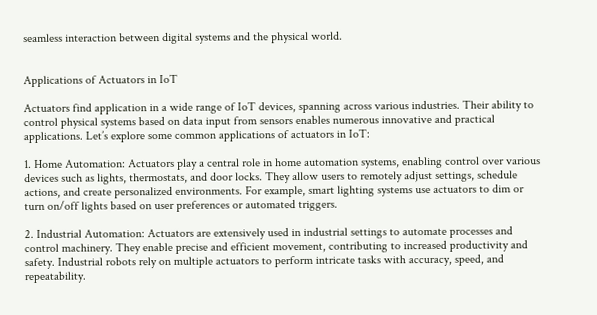seamless interaction between digital systems and the physical world.


Applications of Actuators in IoT

Actuators find application in a wide range of IoT devices, spanning across various industries. Their ability to control physical systems based on data input from sensors enables numerous innovative and practical applications. Let’s explore some common applications of actuators in IoT:

1. Home Automation: Actuators play a central role in home automation systems, enabling control over various devices such as lights, thermostats, and door locks. They allow users to remotely adjust settings, schedule actions, and create personalized environments. For example, smart lighting systems use actuators to dim or turn on/off lights based on user preferences or automated triggers.

2. Industrial Automation: Actuators are extensively used in industrial settings to automate processes and control machinery. They enable precise and efficient movement, contributing to increased productivity and safety. Industrial robots rely on multiple actuators to perform intricate tasks with accuracy, speed, and repeatability.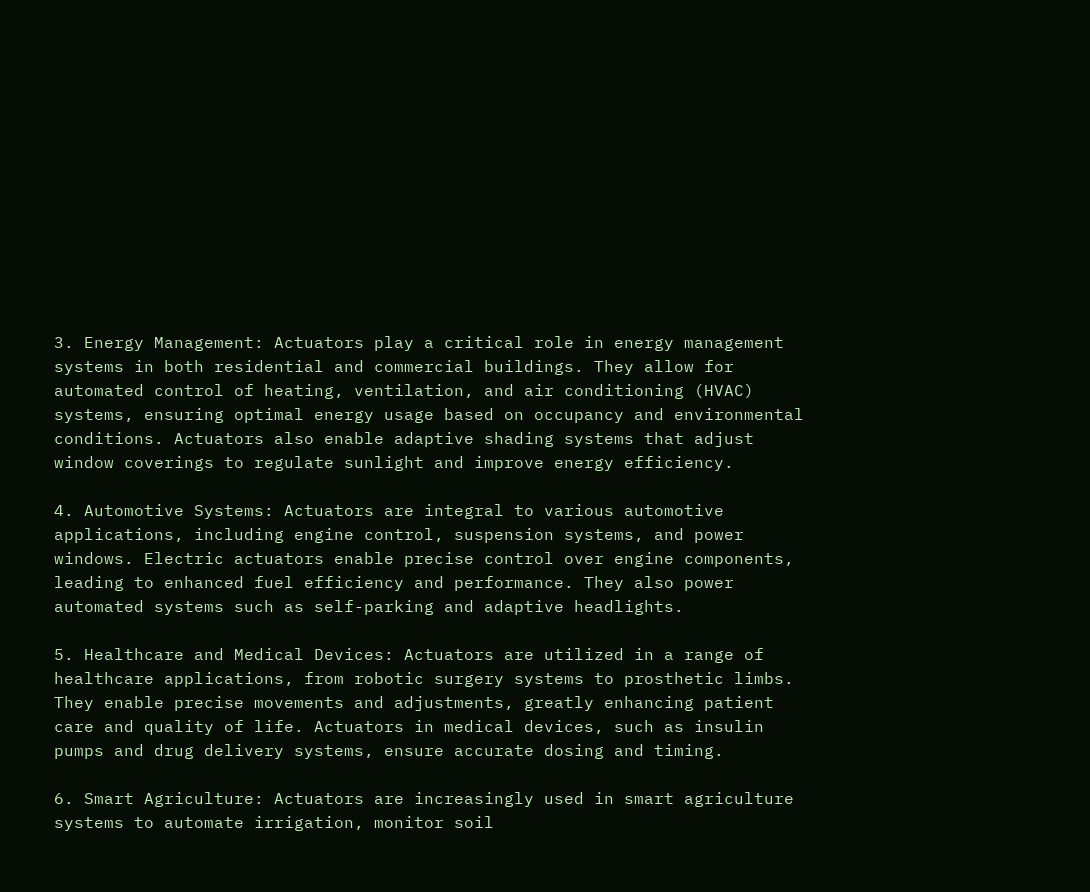3. Energy Management: Actuators play a critical role in energy management systems in both residential and commercial buildings. They allow for automated control of heating, ventilation, and air conditioning (HVAC) systems, ensuring optimal energy usage based on occupancy and environmental conditions. Actuators also enable adaptive shading systems that adjust window coverings to regulate sunlight and improve energy efficiency.

4. Automotive Systems: Actuators are integral to various automotive applications, including engine control, suspension systems, and power windows. Electric actuators enable precise control over engine components, leading to enhanced fuel efficiency and performance. They also power automated systems such as self-parking and adaptive headlights.

5. Healthcare and Medical Devices: Actuators are utilized in a range of healthcare applications, from robotic surgery systems to prosthetic limbs. They enable precise movements and adjustments, greatly enhancing patient care and quality of life. Actuators in medical devices, such as insulin pumps and drug delivery systems, ensure accurate dosing and timing.

6. Smart Agriculture: Actuators are increasingly used in smart agriculture systems to automate irrigation, monitor soil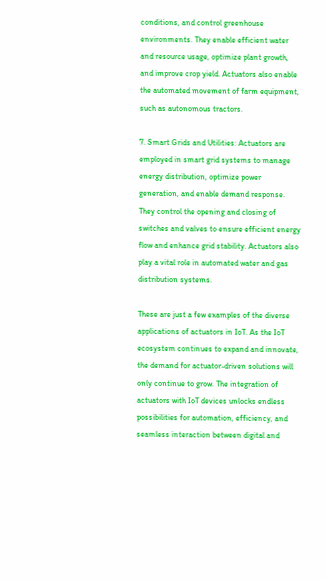conditions, and control greenhouse environments. They enable efficient water and resource usage, optimize plant growth, and improve crop yield. Actuators also enable the automated movement of farm equipment, such as autonomous tractors.

7. Smart Grids and Utilities: Actuators are employed in smart grid systems to manage energy distribution, optimize power generation, and enable demand response. They control the opening and closing of switches and valves to ensure efficient energy flow and enhance grid stability. Actuators also play a vital role in automated water and gas distribution systems.

These are just a few examples of the diverse applications of actuators in IoT. As the IoT ecosystem continues to expand and innovate, the demand for actuator-driven solutions will only continue to grow. The integration of actuators with IoT devices unlocks endless possibilities for automation, efficiency, and seamless interaction between digital and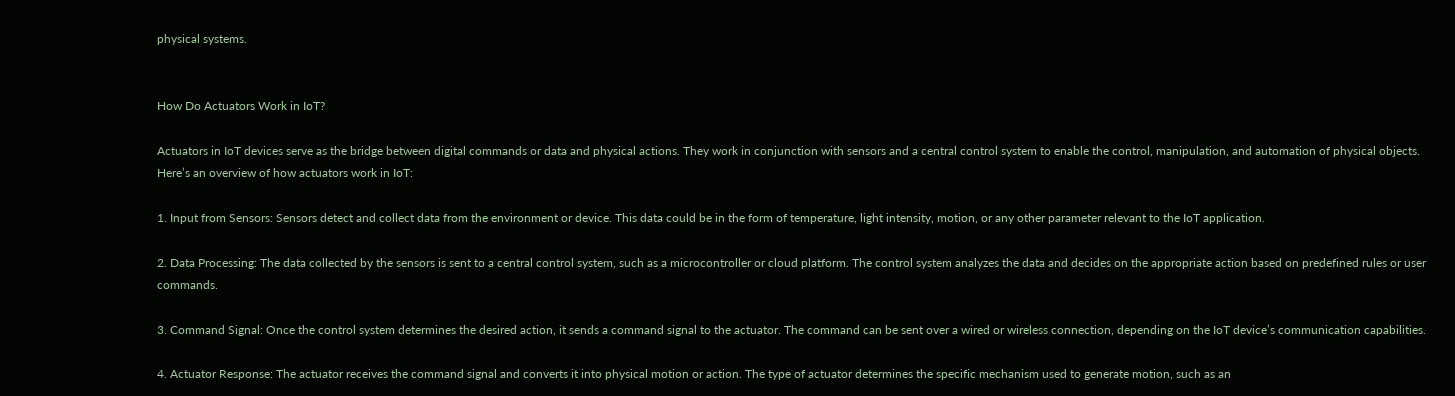physical systems.


How Do Actuators Work in IoT?

Actuators in IoT devices serve as the bridge between digital commands or data and physical actions. They work in conjunction with sensors and a central control system to enable the control, manipulation, and automation of physical objects. Here’s an overview of how actuators work in IoT:

1. Input from Sensors: Sensors detect and collect data from the environment or device. This data could be in the form of temperature, light intensity, motion, or any other parameter relevant to the IoT application.

2. Data Processing: The data collected by the sensors is sent to a central control system, such as a microcontroller or cloud platform. The control system analyzes the data and decides on the appropriate action based on predefined rules or user commands.

3. Command Signal: Once the control system determines the desired action, it sends a command signal to the actuator. The command can be sent over a wired or wireless connection, depending on the IoT device’s communication capabilities.

4. Actuator Response: The actuator receives the command signal and converts it into physical motion or action. The type of actuator determines the specific mechanism used to generate motion, such as an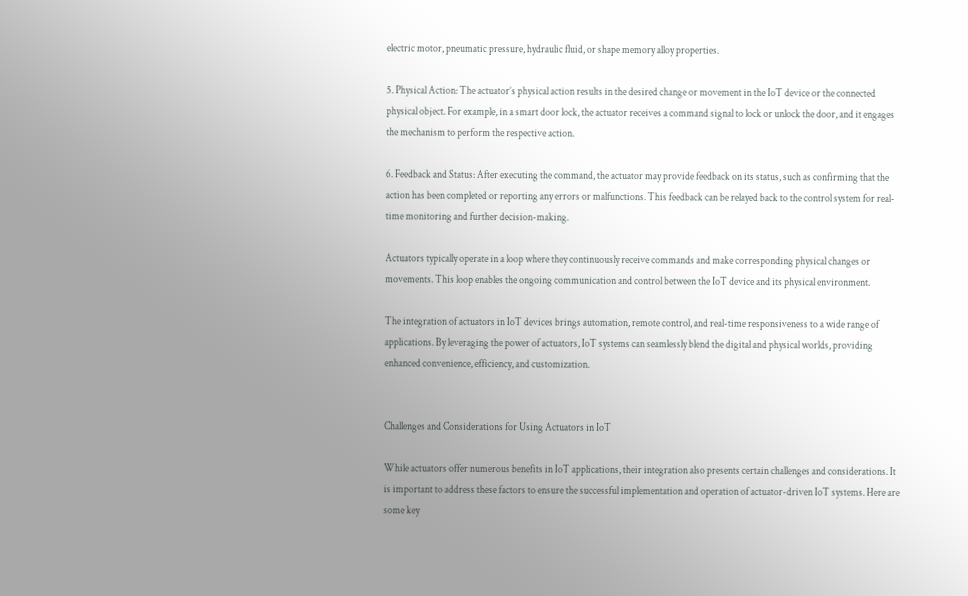electric motor, pneumatic pressure, hydraulic fluid, or shape memory alloy properties.

5. Physical Action: The actuator’s physical action results in the desired change or movement in the IoT device or the connected physical object. For example, in a smart door lock, the actuator receives a command signal to lock or unlock the door, and it engages the mechanism to perform the respective action.

6. Feedback and Status: After executing the command, the actuator may provide feedback on its status, such as confirming that the action has been completed or reporting any errors or malfunctions. This feedback can be relayed back to the control system for real-time monitoring and further decision-making.

Actuators typically operate in a loop where they continuously receive commands and make corresponding physical changes or movements. This loop enables the ongoing communication and control between the IoT device and its physical environment.

The integration of actuators in IoT devices brings automation, remote control, and real-time responsiveness to a wide range of applications. By leveraging the power of actuators, IoT systems can seamlessly blend the digital and physical worlds, providing enhanced convenience, efficiency, and customization.


Challenges and Considerations for Using Actuators in IoT

While actuators offer numerous benefits in IoT applications, their integration also presents certain challenges and considerations. It is important to address these factors to ensure the successful implementation and operation of actuator-driven IoT systems. Here are some key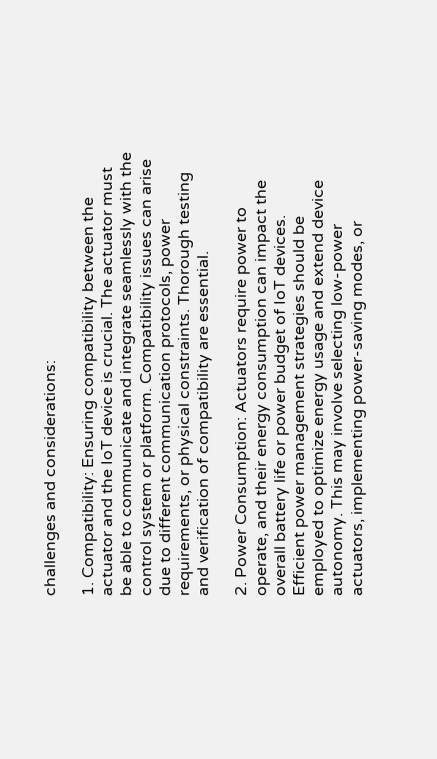challenges and considerations:

1. Compatibility: Ensuring compatibility between the actuator and the IoT device is crucial. The actuator must be able to communicate and integrate seamlessly with the control system or platform. Compatibility issues can arise due to different communication protocols, power requirements, or physical constraints. Thorough testing and verification of compatibility are essential.

2. Power Consumption: Actuators require power to operate, and their energy consumption can impact the overall battery life or power budget of IoT devices. Efficient power management strategies should be employed to optimize energy usage and extend device autonomy. This may involve selecting low-power actuators, implementing power-saving modes, or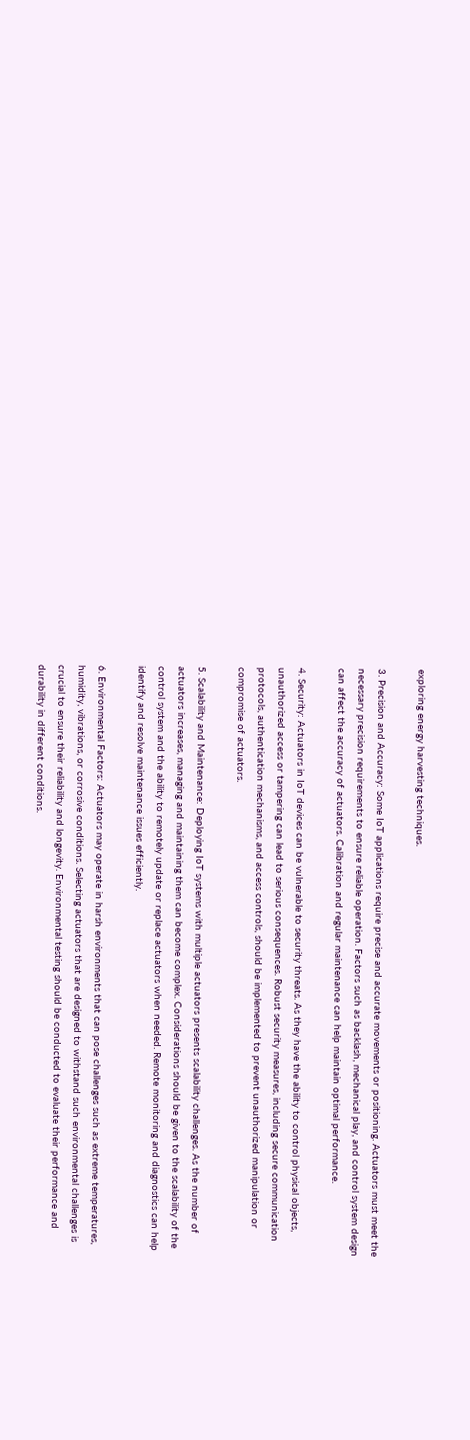exploring energy harvesting techniques.

3. Precision and Accuracy: Some IoT applications require precise and accurate movements or positioning. Actuators must meet the necessary precision requirements to ensure reliable operation. Factors such as backlash, mechanical play, and control system design can affect the accuracy of actuators. Calibration and regular maintenance can help maintain optimal performance.

4. Security: Actuators in IoT devices can be vulnerable to security threats. As they have the ability to control physical objects, unauthorized access or tampering can lead to serious consequences. Robust security measures, including secure communication protocols, authentication mechanisms, and access controls, should be implemented to prevent unauthorized manipulation or compromise of actuators.

5. Scalability and Maintenance: Deploying IoT systems with multiple actuators presents scalability challenges. As the number of actuators increases, managing and maintaining them can become complex. Considerations should be given to the scalability of the control system and the ability to remotely update or replace actuators when needed. Remote monitoring and diagnostics can help identify and resolve maintenance issues efficiently.

6. Environmental Factors: Actuators may operate in harsh environments that can pose challenges such as extreme temperatures, humidity, vibrations, or corrosive conditions. Selecting actuators that are designed to withstand such environmental challenges is crucial to ensure their reliability and longevity. Environmental testing should be conducted to evaluate their performance and durability in different conditions.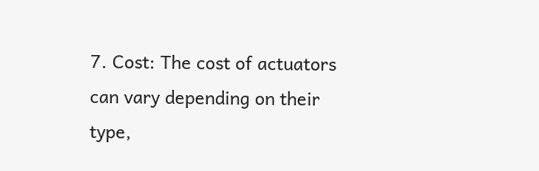7. Cost: The cost of actuators can vary depending on their type,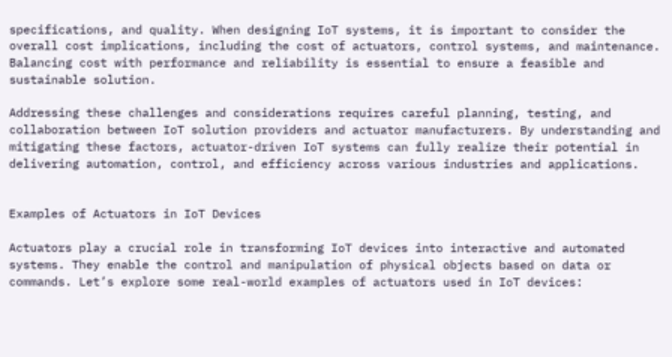specifications, and quality. When designing IoT systems, it is important to consider the overall cost implications, including the cost of actuators, control systems, and maintenance. Balancing cost with performance and reliability is essential to ensure a feasible and sustainable solution.

Addressing these challenges and considerations requires careful planning, testing, and collaboration between IoT solution providers and actuator manufacturers. By understanding and mitigating these factors, actuator-driven IoT systems can fully realize their potential in delivering automation, control, and efficiency across various industries and applications.


Examples of Actuators in IoT Devices

Actuators play a crucial role in transforming IoT devices into interactive and automated systems. They enable the control and manipulation of physical objects based on data or commands. Let’s explore some real-world examples of actuators used in IoT devices: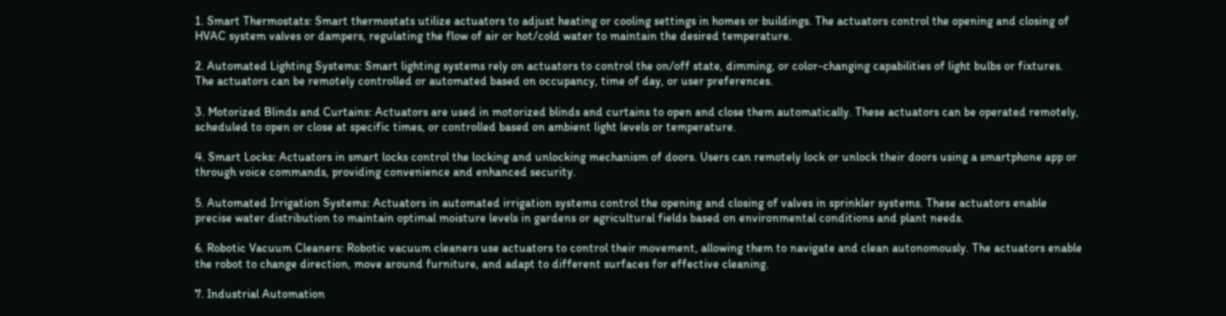1. Smart Thermostats: Smart thermostats utilize actuators to adjust heating or cooling settings in homes or buildings. The actuators control the opening and closing of HVAC system valves or dampers, regulating the flow of air or hot/cold water to maintain the desired temperature.

2. Automated Lighting Systems: Smart lighting systems rely on actuators to control the on/off state, dimming, or color-changing capabilities of light bulbs or fixtures. The actuators can be remotely controlled or automated based on occupancy, time of day, or user preferences.

3. Motorized Blinds and Curtains: Actuators are used in motorized blinds and curtains to open and close them automatically. These actuators can be operated remotely, scheduled to open or close at specific times, or controlled based on ambient light levels or temperature.

4. Smart Locks: Actuators in smart locks control the locking and unlocking mechanism of doors. Users can remotely lock or unlock their doors using a smartphone app or through voice commands, providing convenience and enhanced security.

5. Automated Irrigation Systems: Actuators in automated irrigation systems control the opening and closing of valves in sprinkler systems. These actuators enable precise water distribution to maintain optimal moisture levels in gardens or agricultural fields based on environmental conditions and plant needs.

6. Robotic Vacuum Cleaners: Robotic vacuum cleaners use actuators to control their movement, allowing them to navigate and clean autonomously. The actuators enable the robot to change direction, move around furniture, and adapt to different surfaces for effective cleaning.

7. Industrial Automation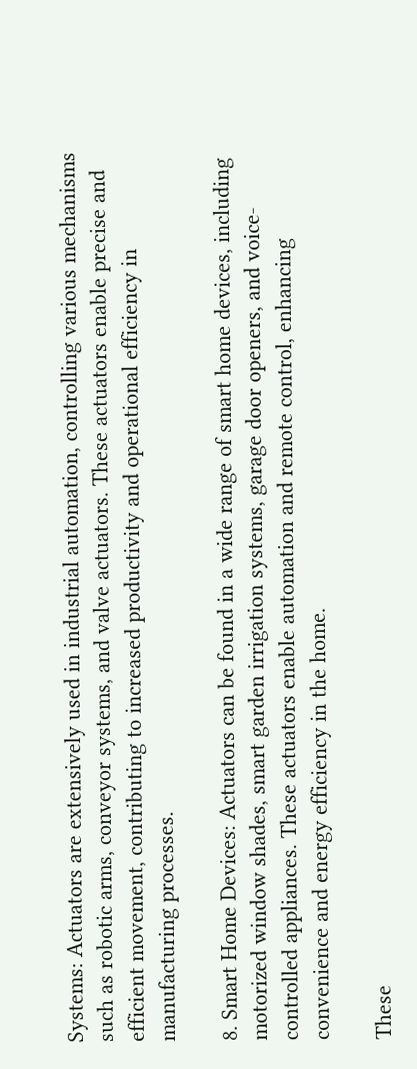Systems: Actuators are extensively used in industrial automation, controlling various mechanisms such as robotic arms, conveyor systems, and valve actuators. These actuators enable precise and efficient movement, contributing to increased productivity and operational efficiency in manufacturing processes.

8. Smart Home Devices: Actuators can be found in a wide range of smart home devices, including motorized window shades, smart garden irrigation systems, garage door openers, and voice-controlled appliances. These actuators enable automation and remote control, enhancing convenience and energy efficiency in the home.

These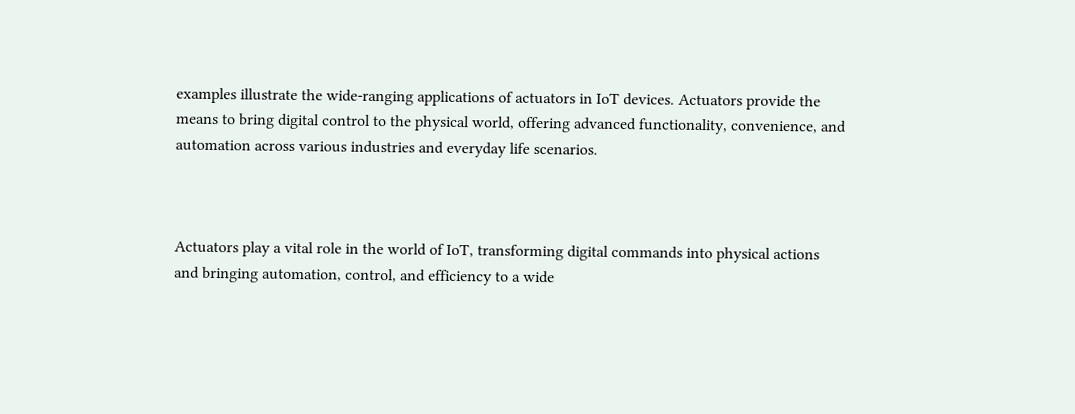examples illustrate the wide-ranging applications of actuators in IoT devices. Actuators provide the means to bring digital control to the physical world, offering advanced functionality, convenience, and automation across various industries and everyday life scenarios.



Actuators play a vital role in the world of IoT, transforming digital commands into physical actions and bringing automation, control, and efficiency to a wide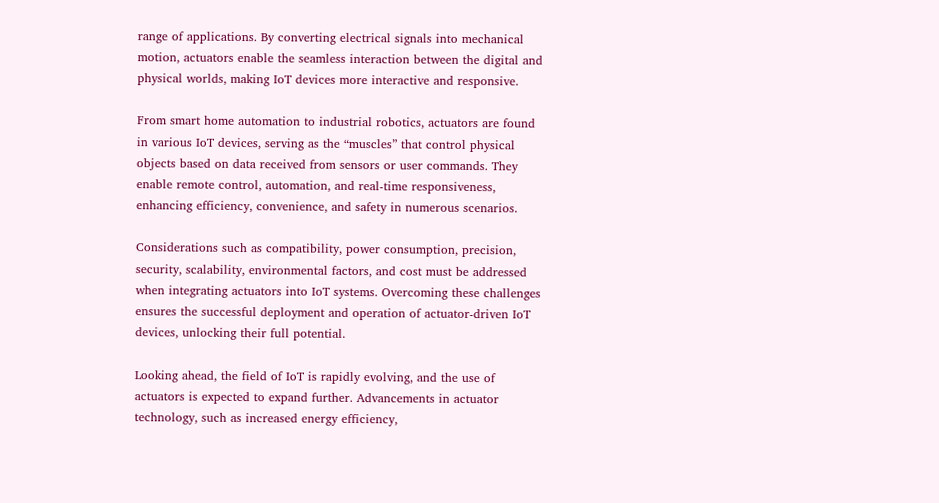range of applications. By converting electrical signals into mechanical motion, actuators enable the seamless interaction between the digital and physical worlds, making IoT devices more interactive and responsive.

From smart home automation to industrial robotics, actuators are found in various IoT devices, serving as the “muscles” that control physical objects based on data received from sensors or user commands. They enable remote control, automation, and real-time responsiveness, enhancing efficiency, convenience, and safety in numerous scenarios.

Considerations such as compatibility, power consumption, precision, security, scalability, environmental factors, and cost must be addressed when integrating actuators into IoT systems. Overcoming these challenges ensures the successful deployment and operation of actuator-driven IoT devices, unlocking their full potential.

Looking ahead, the field of IoT is rapidly evolving, and the use of actuators is expected to expand further. Advancements in actuator technology, such as increased energy efficiency,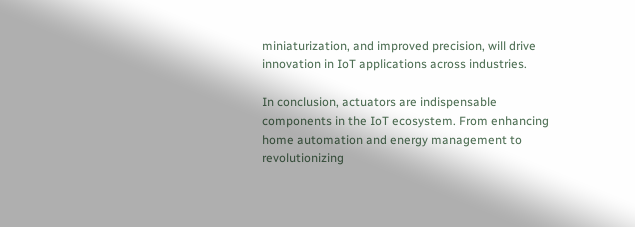miniaturization, and improved precision, will drive innovation in IoT applications across industries.

In conclusion, actuators are indispensable components in the IoT ecosystem. From enhancing home automation and energy management to revolutionizing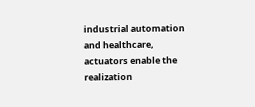industrial automation and healthcare, actuators enable the realization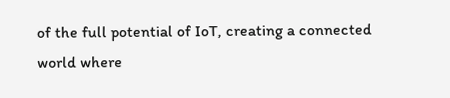of the full potential of IoT, creating a connected world where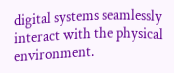digital systems seamlessly interact with the physical environment.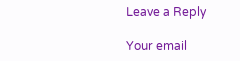Leave a Reply

Your email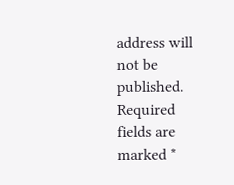address will not be published. Required fields are marked *